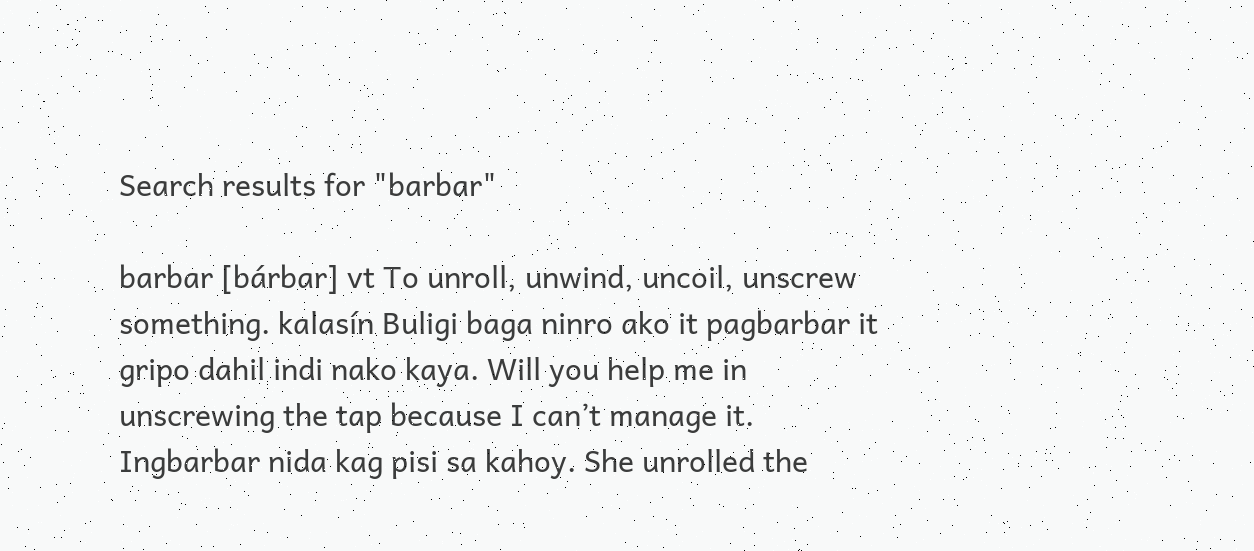Search results for "barbar"

barbar [bárbar] vt To unroll, unwind, uncoil, unscrew something. kalasín Buligi baga ninro ako it pagbarbar it gripo dahil indi nako kaya. Will you help me in unscrewing the tap because I can’t manage it. Ingbarbar nida kag pisi sa kahoy. She unrolled the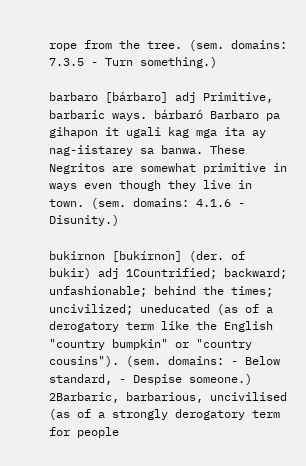rope from the tree. (sem. domains: 7.3.5 - Turn something.)

barbaro [bárbaro] adj Primitive, barbaric ways. bárbaró Barbaro pa gihapon it ugali kag mga ita ay nag-iistarey sa banwa. These Negritos are somewhat primitive in ways even though they live in town. (sem. domains: 4.1.6 - Disunity.)

bukirnon [bukírnon] (der. of bukir) adj 1Countrified; backward; unfashionable; behind the times; uncivilized; uneducated (as of a derogatory term like the English "country bumpkin" or "country cousins"). (sem. domains: - Below standard, - Despise someone.) 2Barbaric, barbarious, uncivilised (as of a strongly derogatory term for people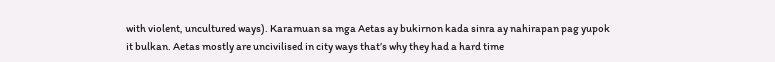with violent, uncultured ways). Karamuan sa mga Aetas ay bukirnon kada sinra ay nahirapan pag yupok it bulkan. Aetas mostly are uncivilised in city ways that’s why they had a hard time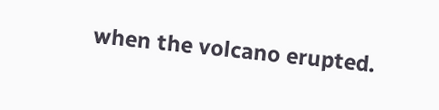when the volcano erupted.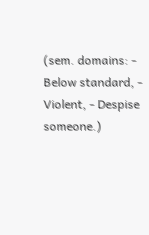(sem. domains: - Below standard, - Violent, - Despise someone.)